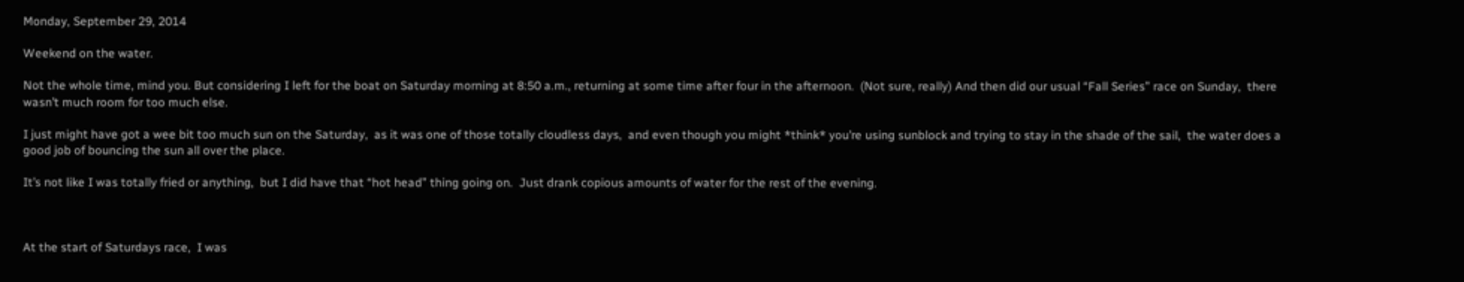Monday, September 29, 2014

Weekend on the water.

Not the whole time, mind you. But considering I left for the boat on Saturday morning at 8:50 a.m., returning at some time after four in the afternoon.  (Not sure, really) And then did our usual “Fall Series” race on Sunday,  there wasn’t much room for too much else.

I just might have got a wee bit too much sun on the Saturday,  as it was one of those totally cloudless days,  and even though you might *think* you’re using sunblock and trying to stay in the shade of the sail,  the water does a good job of bouncing the sun all over the place.

It’s not like I was totally fried or anything,  but I did have that “hot head” thing going on.  Just drank copious amounts of water for the rest of the evening.



At the start of Saturdays race,  I was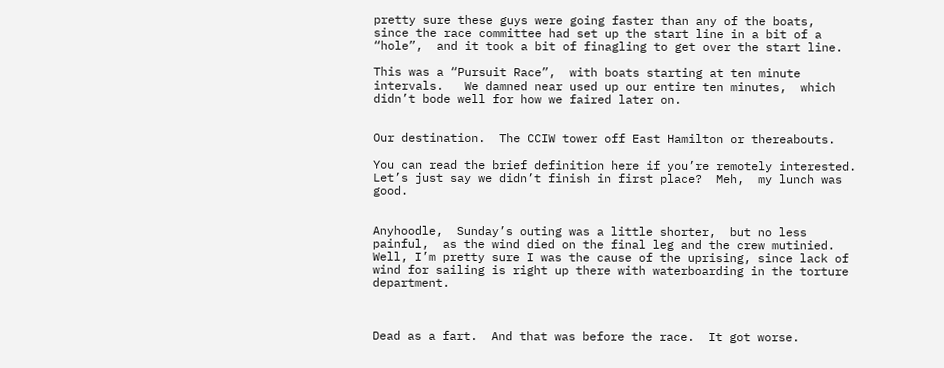pretty sure these guys were going faster than any of the boats,  since the race committee had set up the start line in a bit of a “hole”,  and it took a bit of finagling to get over the start line.

This was a “Pursuit Race”,  with boats starting at ten minute intervals.   We damned near used up our entire ten minutes,  which didn’t bode well for how we faired later on.


Our destination.  The CCIW tower off East Hamilton or thereabouts.

You can read the brief definition here if you’re remotely interested.  Let’s just say we didn’t finish in first place?  Meh,  my lunch was good.


Anyhoodle,  Sunday’s outing was a little shorter,  but no less painful,  as the wind died on the final leg and the crew mutinied.  Well, I’m pretty sure I was the cause of the uprising, since lack of wind for sailing is right up there with waterboarding in the torture department.



Dead as a fart.  And that was before the race.  It got worse.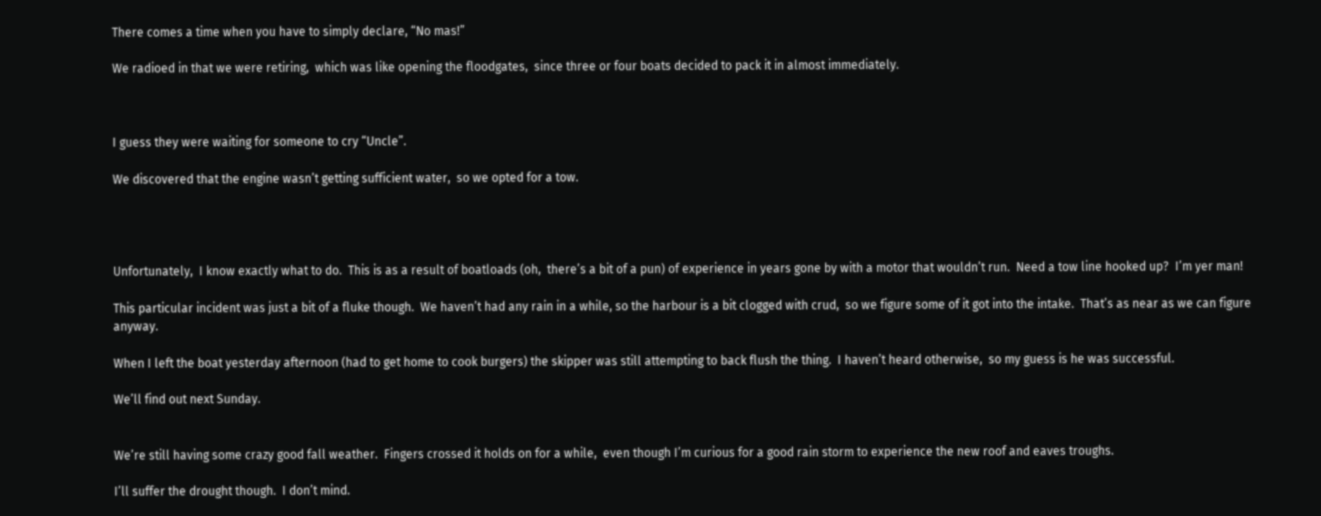There comes a time when you have to simply declare, “No mas!”

We radioed in that we were retiring,  which was like opening the floodgates,  since three or four boats decided to pack it in almost immediately.



I guess they were waiting for someone to cry “Uncle”.

We discovered that the engine wasn’t getting sufficient water,  so we opted for a tow.




Unfortunately,  I know exactly what to do.  This is as a result of boatloads (oh,  there’s a bit of a pun) of experience in years gone by with a motor that wouldn’t run.  Need a tow line hooked up?  I’m yer man!

This particular incident was just a bit of a fluke though.  We haven’t had any rain in a while, so the harbour is a bit clogged with crud,  so we figure some of it got into the intake.  That’s as near as we can figure anyway.

When I left the boat yesterday afternoon (had to get home to cook burgers) the skipper was still attempting to back flush the thing.  I haven’t heard otherwise,  so my guess is he was successful.

We’ll find out next Sunday.


We’re still having some crazy good fall weather.  Fingers crossed it holds on for a while,  even though I’m curious for a good rain storm to experience the new roof and eaves troughs.

I’ll suffer the drought though.  I don’t mind.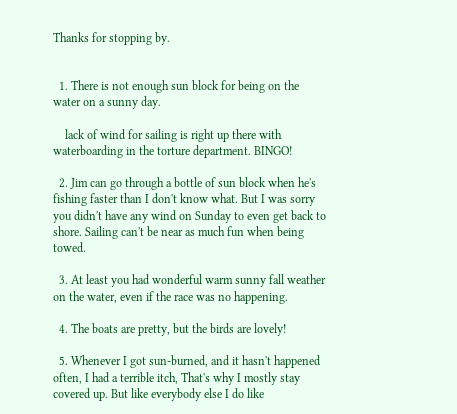Thanks for stopping by.


  1. There is not enough sun block for being on the water on a sunny day.

    lack of wind for sailing is right up there with waterboarding in the torture department. BINGO!

  2. Jim can go through a bottle of sun block when he's fishing faster than I don't know what. But I was sorry you didn't have any wind on Sunday to even get back to shore. Sailing can't be near as much fun when being towed.

  3. At least you had wonderful warm sunny fall weather on the water, even if the race was no happening.

  4. The boats are pretty, but the birds are lovely!

  5. Whenever I got sun-burned, and it hasn't happened often, I had a terrible itch, That's why I mostly stay covered up. But like everybody else I do like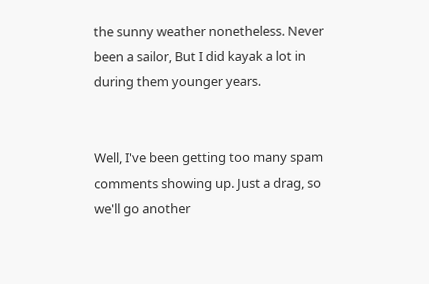the sunny weather nonetheless. Never been a sailor, But I did kayak a lot in during them younger years.


Well, I've been getting too many spam comments showing up. Just a drag, so we'll go another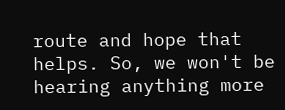route and hope that helps. So, we won't be hearing anything more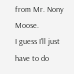from Mr. Nony Moose.
I guess I'll just have to do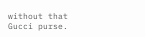without that Gucci purse.